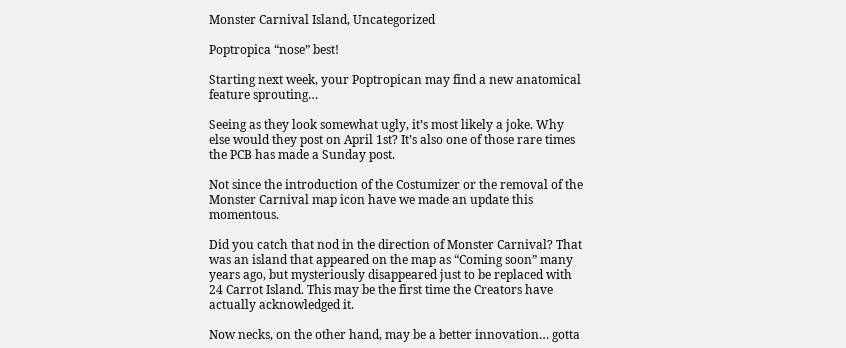Monster Carnival Island, Uncategorized

Poptropica “nose” best!

Starting next week, your Poptropican may find a new anatomical feature sprouting…

Seeing as they look somewhat ugly, it’s most likely a joke. Why else would they post on April 1st? It’s also one of those rare times the PCB has made a Sunday post.

Not since the introduction of the Costumizer or the removal of the Monster Carnival map icon have we made an update this momentous.

Did you catch that nod in the direction of Monster Carnival? That was an island that appeared on the map as “Coming soon” many years ago, but mysteriously disappeared just to be replaced with 24 Carrot Island. This may be the first time the Creators have actually acknowledged it.

Now necks, on the other hand, may be a better innovation… gotta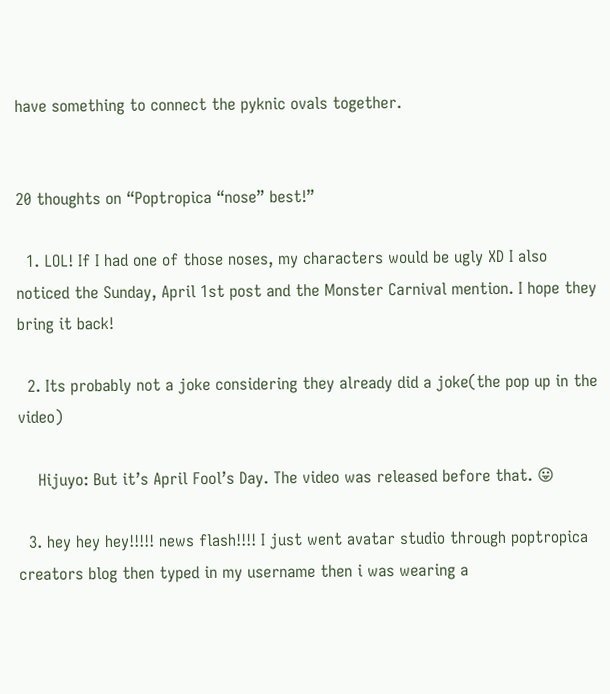have something to connect the pyknic ovals together.


20 thoughts on “Poptropica “nose” best!”

  1. LOL! If I had one of those noses, my characters would be ugly XD I also noticed the Sunday, April 1st post and the Monster Carnival mention. I hope they bring it back!

  2. Its probably not a joke considering they already did a joke(the pop up in the video)

    Hijuyo: But it’s April Fool’s Day. The video was released before that. 😛

  3. hey hey hey!!!!! news flash!!!! I just went avatar studio through poptropica creators blog then typed in my username then i was wearing a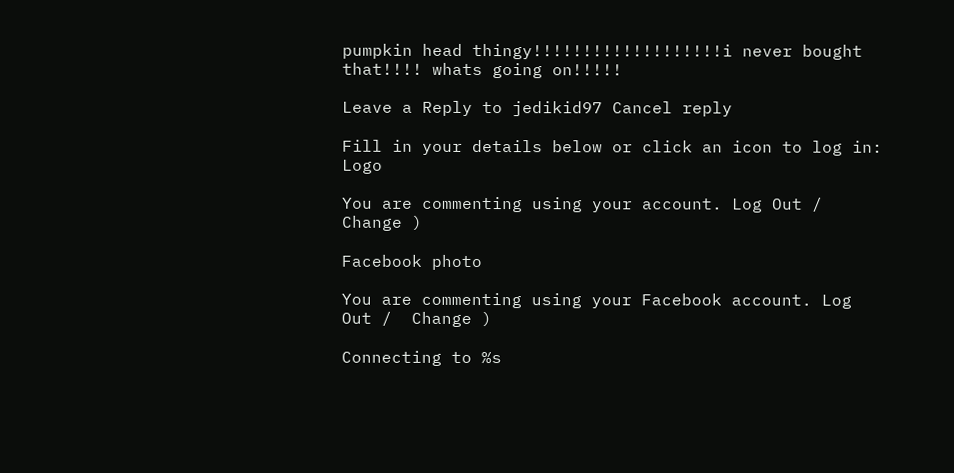pumpkin head thingy!!!!!!!!!!!!!!!!!!!i never bought that!!!! whats going on!!!!!

Leave a Reply to jedikid97 Cancel reply

Fill in your details below or click an icon to log in: Logo

You are commenting using your account. Log Out /  Change )

Facebook photo

You are commenting using your Facebook account. Log Out /  Change )

Connecting to %s